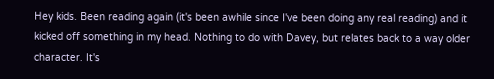Hey kids. Been reading again (it's been awhile since I've been doing any real reading) and it kicked off something in my head. Nothing to do with Davey, but relates back to a way older character. It's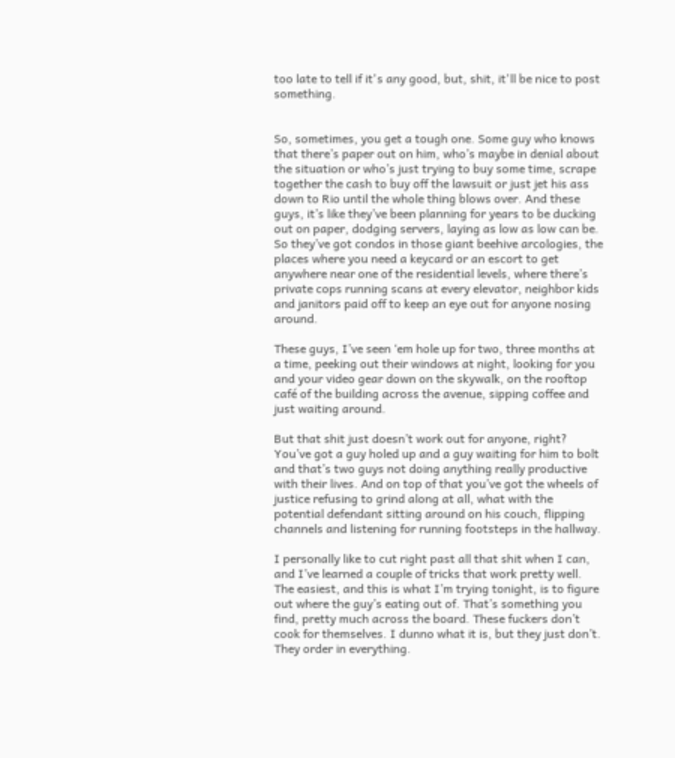too late to tell if it's any good, but, shit, it'll be nice to post something.


So, sometimes, you get a tough one. Some guy who knows that there’s paper out on him, who’s maybe in denial about the situation or who’s just trying to buy some time, scrape together the cash to buy off the lawsuit or just jet his ass down to Rio until the whole thing blows over. And these guys, it’s like they’ve been planning for years to be ducking out on paper, dodging servers, laying as low as low can be. So they’ve got condos in those giant beehive arcologies, the places where you need a keycard or an escort to get anywhere near one of the residential levels, where there’s private cops running scans at every elevator, neighbor kids and janitors paid off to keep an eye out for anyone nosing around.

These guys, I’ve seen ‘em hole up for two, three months at a time, peeking out their windows at night, looking for you and your video gear down on the skywalk, on the rooftop café of the building across the avenue, sipping coffee and just waiting around.

But that shit just doesn’t work out for anyone, right? You’ve got a guy holed up and a guy waiting for him to bolt and that’s two guys not doing anything really productive with their lives. And on top of that you’ve got the wheels of justice refusing to grind along at all, what with the potential defendant sitting around on his couch, flipping channels and listening for running footsteps in the hallway.

I personally like to cut right past all that shit when I can, and I’ve learned a couple of tricks that work pretty well. The easiest, and this is what I’m trying tonight, is to figure out where the guy’s eating out of. That’s something you find, pretty much across the board. These fuckers don’t cook for themselves. I dunno what it is, but they just don’t. They order in everything.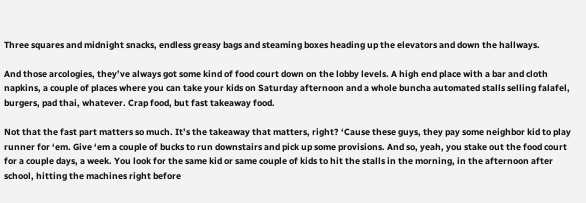Three squares and midnight snacks, endless greasy bags and steaming boxes heading up the elevators and down the hallways.

And those arcologies, they’ve always got some kind of food court down on the lobby levels. A high end place with a bar and cloth napkins, a couple of places where you can take your kids on Saturday afternoon and a whole buncha automated stalls selling falafel, burgers, pad thai, whatever. Crap food, but fast takeaway food.

Not that the fast part matters so much. It’s the takeaway that matters, right? ‘Cause these guys, they pay some neighbor kid to play runner for ‘em. Give ‘em a couple of bucks to run downstairs and pick up some provisions. And so, yeah, you stake out the food court for a couple days, a week. You look for the same kid or same couple of kids to hit the stalls in the morning, in the afternoon after school, hitting the machines right before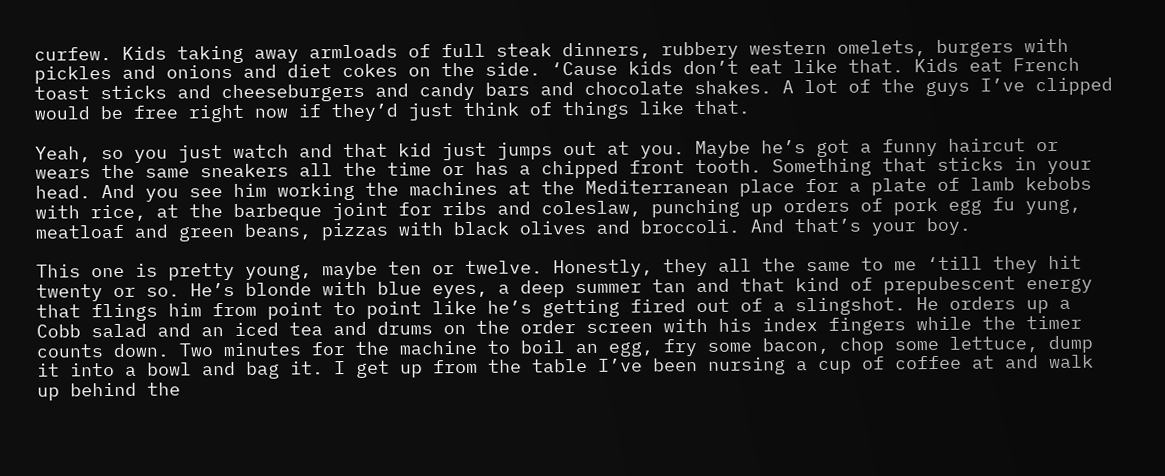curfew. Kids taking away armloads of full steak dinners, rubbery western omelets, burgers with pickles and onions and diet cokes on the side. ‘Cause kids don’t eat like that. Kids eat French toast sticks and cheeseburgers and candy bars and chocolate shakes. A lot of the guys I’ve clipped would be free right now if they’d just think of things like that.

Yeah, so you just watch and that kid just jumps out at you. Maybe he’s got a funny haircut or wears the same sneakers all the time or has a chipped front tooth. Something that sticks in your head. And you see him working the machines at the Mediterranean place for a plate of lamb kebobs with rice, at the barbeque joint for ribs and coleslaw, punching up orders of pork egg fu yung, meatloaf and green beans, pizzas with black olives and broccoli. And that’s your boy.

This one is pretty young, maybe ten or twelve. Honestly, they all the same to me ‘till they hit twenty or so. He’s blonde with blue eyes, a deep summer tan and that kind of prepubescent energy that flings him from point to point like he’s getting fired out of a slingshot. He orders up a Cobb salad and an iced tea and drums on the order screen with his index fingers while the timer counts down. Two minutes for the machine to boil an egg, fry some bacon, chop some lettuce, dump it into a bowl and bag it. I get up from the table I’ve been nursing a cup of coffee at and walk up behind the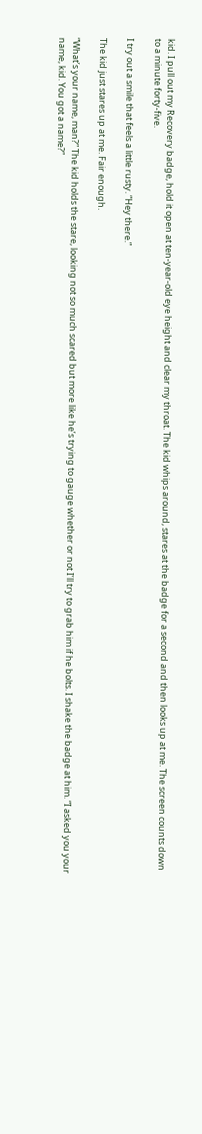kid. I pull out my Recovery badge, hold it open at ten-year-old eye height and clear my throat. The kid whips around, stares at the badge for a second and then looks up at me. The screen counts down to a minute forty-five.

I try out a smile that feels a little rusty. “Hey there.”

The kid just stares up at me. Fair enough.

“What’s your name, man?” The kid holds the stare, looking not so much scared but more like he’s trying to gauge whether or not I’ll try to grab him if he bolts. I shake the badge at him. “I asked you your name, kid. You got a name?”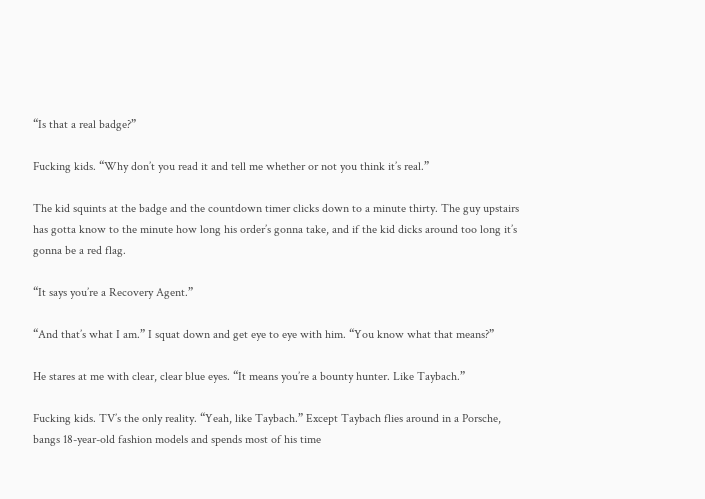“Is that a real badge?”

Fucking kids. “Why don’t you read it and tell me whether or not you think it’s real.”

The kid squints at the badge and the countdown timer clicks down to a minute thirty. The guy upstairs has gotta know to the minute how long his order’s gonna take, and if the kid dicks around too long it’s gonna be a red flag.

“It says you’re a Recovery Agent.”

“And that’s what I am.” I squat down and get eye to eye with him. “You know what that means?”

He stares at me with clear, clear blue eyes. “It means you’re a bounty hunter. Like Taybach.”

Fucking kids. TV’s the only reality. “Yeah, like Taybach.” Except Taybach flies around in a Porsche, bangs 18-year-old fashion models and spends most of his time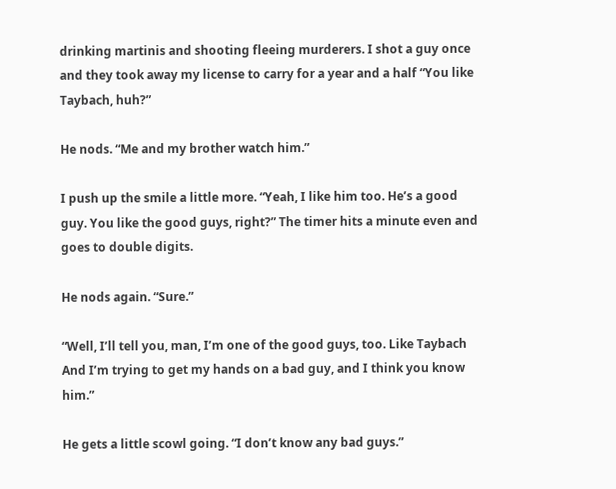drinking martinis and shooting fleeing murderers. I shot a guy once and they took away my license to carry for a year and a half “You like Taybach, huh?”

He nods. “Me and my brother watch him.”

I push up the smile a little more. “Yeah, I like him too. He’s a good guy. You like the good guys, right?” The timer hits a minute even and goes to double digits.

He nods again. “Sure.”

“Well, I’ll tell you, man, I’m one of the good guys, too. Like Taybach And I’m trying to get my hands on a bad guy, and I think you know him.”

He gets a little scowl going. “I don’t know any bad guys.”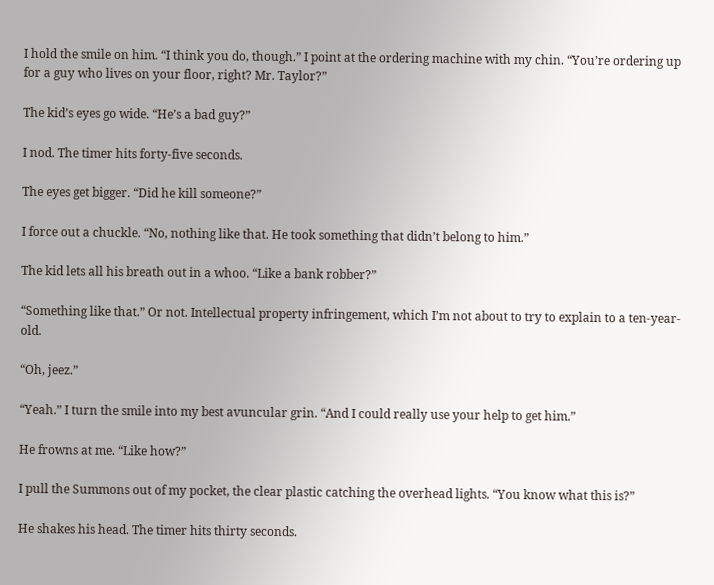I hold the smile on him. “I think you do, though.” I point at the ordering machine with my chin. “You’re ordering up for a guy who lives on your floor, right? Mr. Taylor?”

The kid’s eyes go wide. “He’s a bad guy?”

I nod. The timer hits forty-five seconds.

The eyes get bigger. “Did he kill someone?”

I force out a chuckle. “No, nothing like that. He took something that didn’t belong to him.”

The kid lets all his breath out in a whoo. “Like a bank robber?”

“Something like that.” Or not. Intellectual property infringement, which I’m not about to try to explain to a ten-year-old.

“Oh, jeez.”

“Yeah.” I turn the smile into my best avuncular grin. “And I could really use your help to get him.”

He frowns at me. “Like how?”

I pull the Summons out of my pocket, the clear plastic catching the overhead lights. “You know what this is?”

He shakes his head. The timer hits thirty seconds.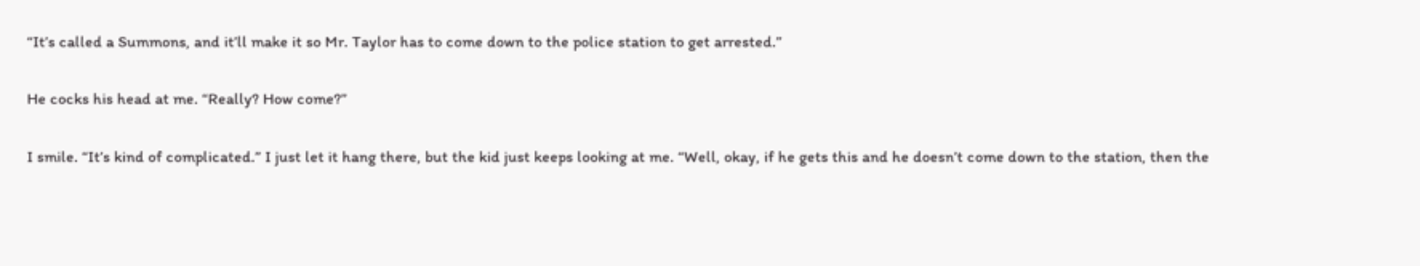“It’s called a Summons, and it’ll make it so Mr. Taylor has to come down to the police station to get arrested.”

He cocks his head at me. “Really? How come?”

I smile. “It’s kind of complicated.” I just let it hang there, but the kid just keeps looking at me. “Well, okay, if he gets this and he doesn’t come down to the station, then the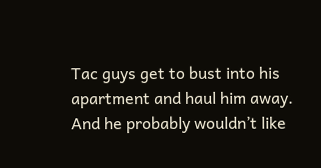Tac guys get to bust into his apartment and haul him away. And he probably wouldn’t like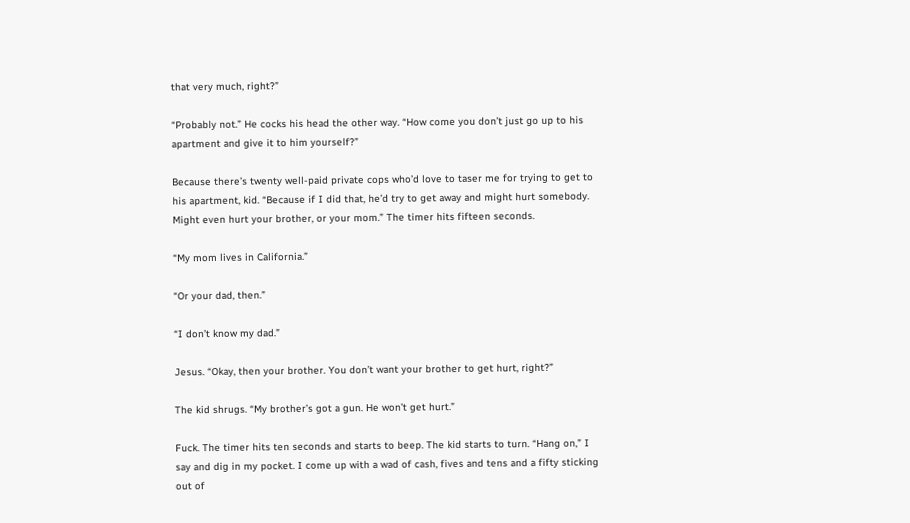that very much, right?”

“Probably not.” He cocks his head the other way. “How come you don’t just go up to his apartment and give it to him yourself?”

Because there’s twenty well-paid private cops who’d love to taser me for trying to get to his apartment, kid. “Because if I did that, he’d try to get away and might hurt somebody. Might even hurt your brother, or your mom.” The timer hits fifteen seconds.

“My mom lives in California.”

“Or your dad, then.”

“I don’t know my dad.”

Jesus. “Okay, then your brother. You don’t want your brother to get hurt, right?”

The kid shrugs. “My brother’s got a gun. He won’t get hurt.”

Fuck. The timer hits ten seconds and starts to beep. The kid starts to turn. “Hang on,” I say and dig in my pocket. I come up with a wad of cash, fives and tens and a fifty sticking out of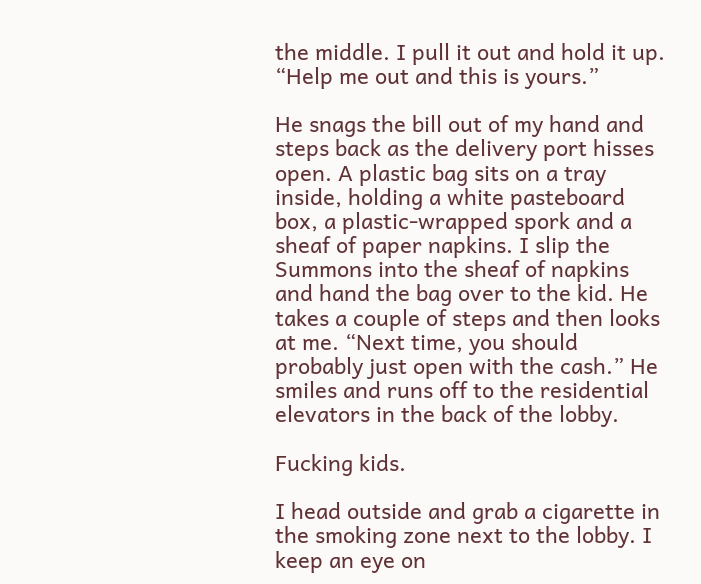the middle. I pull it out and hold it up. “Help me out and this is yours.”

He snags the bill out of my hand and steps back as the delivery port hisses open. A plastic bag sits on a tray inside, holding a white pasteboard box, a plastic-wrapped spork and a sheaf of paper napkins. I slip the Summons into the sheaf of napkins and hand the bag over to the kid. He takes a couple of steps and then looks at me. “Next time, you should probably just open with the cash.” He smiles and runs off to the residential elevators in the back of the lobby.

Fucking kids.

I head outside and grab a cigarette in the smoking zone next to the lobby. I keep an eye on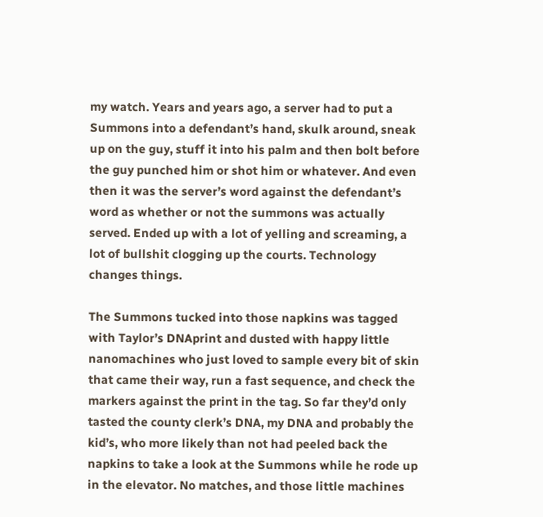my watch. Years and years ago, a server had to put a Summons into a defendant’s hand, skulk around, sneak up on the guy, stuff it into his palm and then bolt before the guy punched him or shot him or whatever. And even then it was the server’s word against the defendant’s word as whether or not the summons was actually served. Ended up with a lot of yelling and screaming, a lot of bullshit clogging up the courts. Technology changes things.

The Summons tucked into those napkins was tagged with Taylor’s DNAprint and dusted with happy little nanomachines who just loved to sample every bit of skin that came their way, run a fast sequence, and check the markers against the print in the tag. So far they’d only tasted the county clerk’s DNA, my DNA and probably the kid’s, who more likely than not had peeled back the napkins to take a look at the Summons while he rode up in the elevator. No matches, and those little machines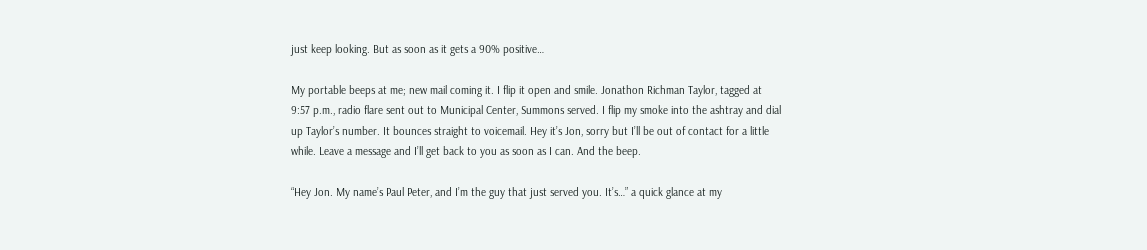just keep looking. But as soon as it gets a 90% positive…

My portable beeps at me; new mail coming it. I flip it open and smile. Jonathon Richman Taylor, tagged at 9:57 p.m., radio flare sent out to Municipal Center, Summons served. I flip my smoke into the ashtray and dial up Taylor’s number. It bounces straight to voicemail. Hey it’s Jon, sorry but I’ll be out of contact for a little while. Leave a message and I’ll get back to you as soon as I can. And the beep.

“Hey Jon. My name’s Paul Peter, and I’m the guy that just served you. It’s…” a quick glance at my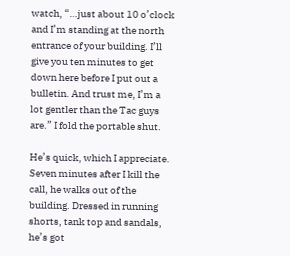watch, “…just about 10 o’clock and I’m standing at the north entrance of your building. I’ll give you ten minutes to get down here before I put out a bulletin. And trust me, I’m a lot gentler than the Tac guys are.” I fold the portable shut.

He’s quick, which I appreciate. Seven minutes after I kill the call, he walks out of the building. Dressed in running shorts, tank top and sandals, he’s got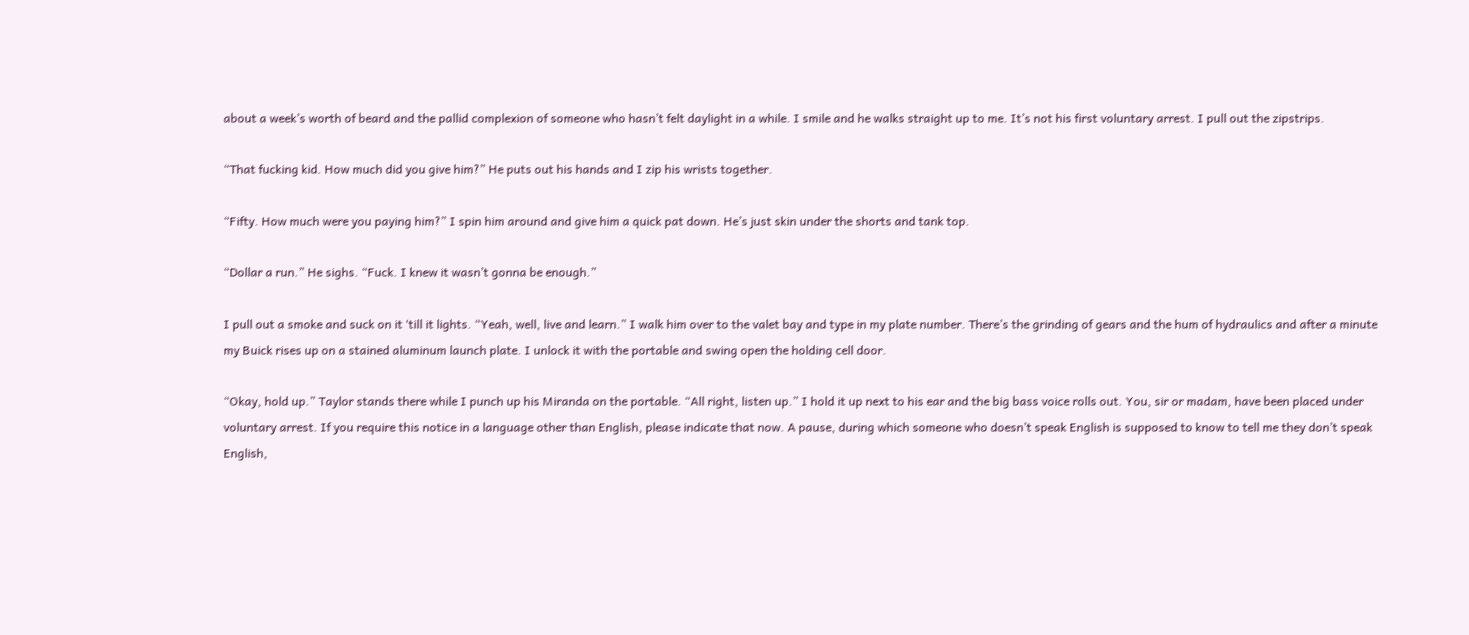about a week’s worth of beard and the pallid complexion of someone who hasn’t felt daylight in a while. I smile and he walks straight up to me. It’s not his first voluntary arrest. I pull out the zipstrips.

“That fucking kid. How much did you give him?” He puts out his hands and I zip his wrists together.

“Fifty. How much were you paying him?” I spin him around and give him a quick pat down. He’s just skin under the shorts and tank top.

“Dollar a run.” He sighs. “Fuck. I knew it wasn’t gonna be enough.”

I pull out a smoke and suck on it ‘till it lights. “Yeah, well, live and learn.” I walk him over to the valet bay and type in my plate number. There’s the grinding of gears and the hum of hydraulics and after a minute my Buick rises up on a stained aluminum launch plate. I unlock it with the portable and swing open the holding cell door.

“Okay, hold up.” Taylor stands there while I punch up his Miranda on the portable. “All right, listen up.” I hold it up next to his ear and the big bass voice rolls out. You, sir or madam, have been placed under voluntary arrest. If you require this notice in a language other than English, please indicate that now. A pause, during which someone who doesn’t speak English is supposed to know to tell me they don’t speak English,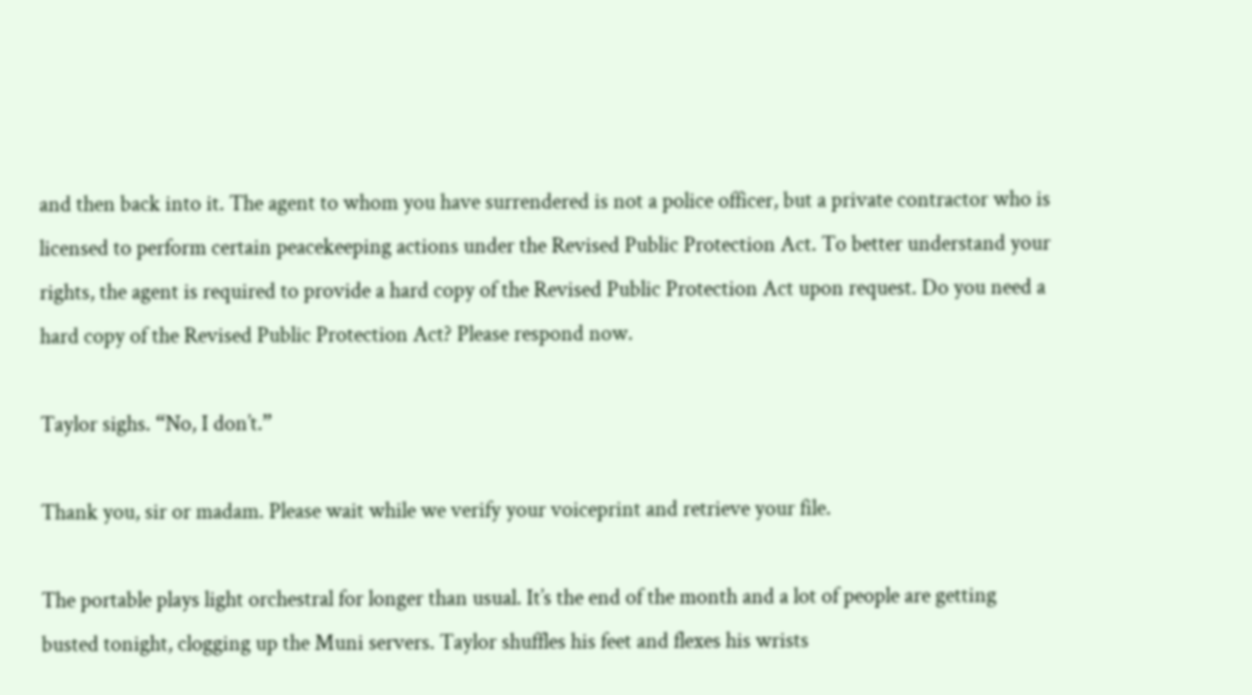and then back into it. The agent to whom you have surrendered is not a police officer, but a private contractor who is licensed to perform certain peacekeeping actions under the Revised Public Protection Act. To better understand your rights, the agent is required to provide a hard copy of the Revised Public Protection Act upon request. Do you need a hard copy of the Revised Public Protection Act? Please respond now.

Taylor sighs. “No, I don’t.”

Thank you, sir or madam. Please wait while we verify your voiceprint and retrieve your file.

The portable plays light orchestral for longer than usual. It’s the end of the month and a lot of people are getting busted tonight, clogging up the Muni servers. Taylor shuffles his feet and flexes his wrists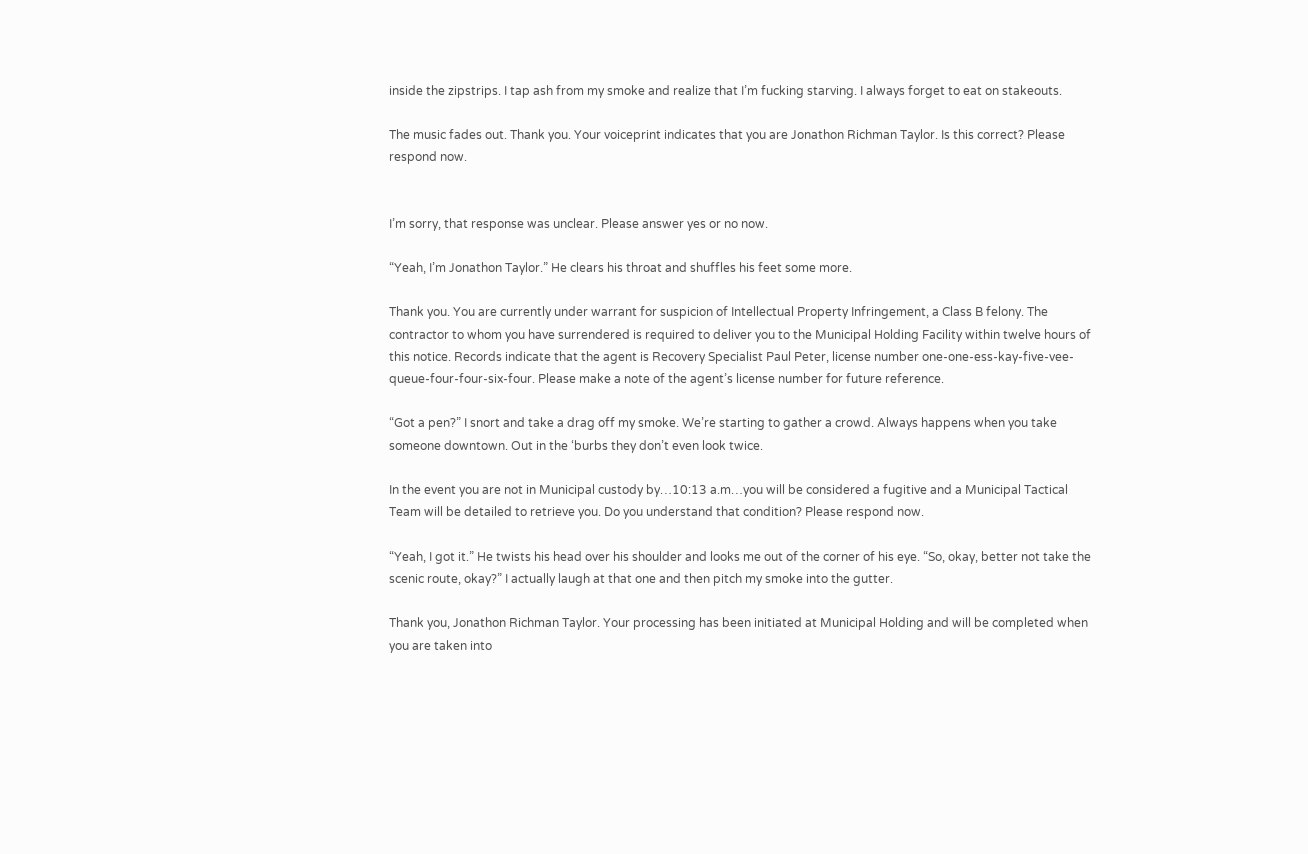inside the zipstrips. I tap ash from my smoke and realize that I’m fucking starving. I always forget to eat on stakeouts.

The music fades out. Thank you. Your voiceprint indicates that you are Jonathon Richman Taylor. Is this correct? Please respond now.


I’m sorry, that response was unclear. Please answer yes or no now.

“Yeah, I’m Jonathon Taylor.” He clears his throat and shuffles his feet some more.

Thank you. You are currently under warrant for suspicion of Intellectual Property Infringement, a Class B felony. The contractor to whom you have surrendered is required to deliver you to the Municipal Holding Facility within twelve hours of this notice. Records indicate that the agent is Recovery Specialist Paul Peter, license number one-one-ess-kay-five-vee-queue-four-four-six-four. Please make a note of the agent’s license number for future reference.

“Got a pen?” I snort and take a drag off my smoke. We’re starting to gather a crowd. Always happens when you take someone downtown. Out in the ‘burbs they don’t even look twice.

In the event you are not in Municipal custody by…10:13 a.m…you will be considered a fugitive and a Municipal Tactical Team will be detailed to retrieve you. Do you understand that condition? Please respond now.

“Yeah, I got it.” He twists his head over his shoulder and looks me out of the corner of his eye. “So, okay, better not take the scenic route, okay?” I actually laugh at that one and then pitch my smoke into the gutter.

Thank you, Jonathon Richman Taylor. Your processing has been initiated at Municipal Holding and will be completed when you are taken into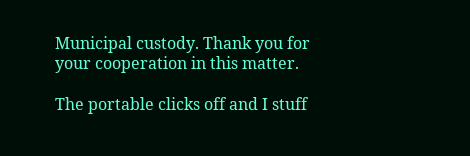Municipal custody. Thank you for your cooperation in this matter.

The portable clicks off and I stuff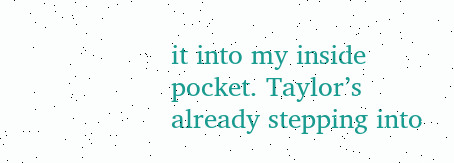it into my inside pocket. Taylor’s already stepping into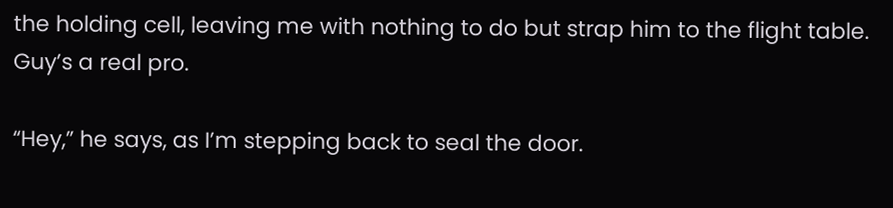the holding cell, leaving me with nothing to do but strap him to the flight table. Guy’s a real pro.

“Hey,” he says, as I’m stepping back to seal the door.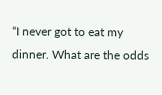“I never got to eat my dinner. What are the odds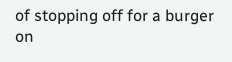of stopping off for a burger on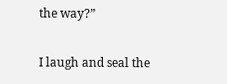the way?”

I laugh and seal the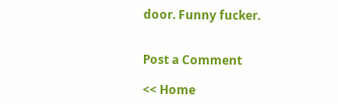door. Funny fucker.


Post a Comment

<< Home